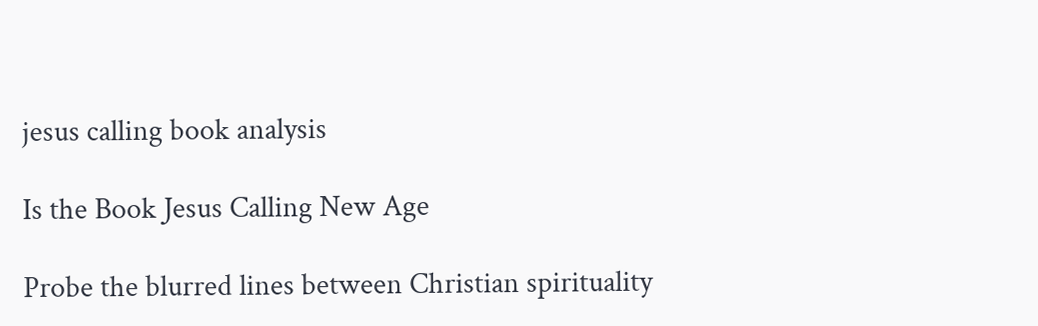jesus calling book analysis

Is the Book Jesus Calling New Age

Probe the blurred lines between Christian spirituality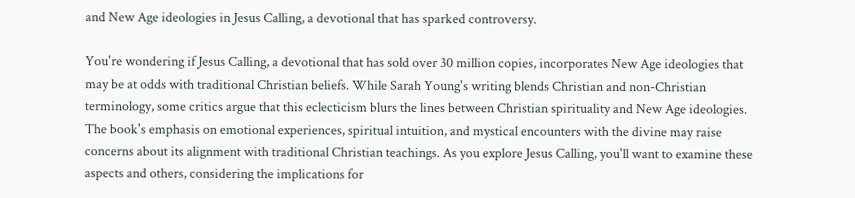and New Age ideologies in Jesus Calling, a devotional that has sparked controversy.

You're wondering if Jesus Calling, a devotional that has sold over 30 million copies, incorporates New Age ideologies that may be at odds with traditional Christian beliefs. While Sarah Young's writing blends Christian and non-Christian terminology, some critics argue that this eclecticism blurs the lines between Christian spirituality and New Age ideologies. The book's emphasis on emotional experiences, spiritual intuition, and mystical encounters with the divine may raise concerns about its alignment with traditional Christian teachings. As you explore Jesus Calling, you'll want to examine these aspects and others, considering the implications for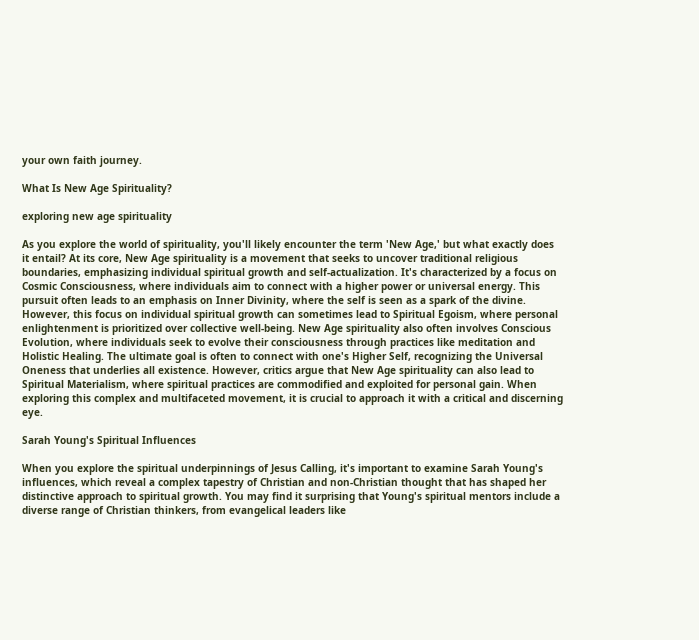your own faith journey.

What Is New Age Spirituality?

exploring new age spirituality

As you explore the world of spirituality, you'll likely encounter the term 'New Age,' but what exactly does it entail? At its core, New Age spirituality is a movement that seeks to uncover traditional religious boundaries, emphasizing individual spiritual growth and self-actualization. It's characterized by a focus on Cosmic Consciousness, where individuals aim to connect with a higher power or universal energy. This pursuit often leads to an emphasis on Inner Divinity, where the self is seen as a spark of the divine. However, this focus on individual spiritual growth can sometimes lead to Spiritual Egoism, where personal enlightenment is prioritized over collective well-being. New Age spirituality also often involves Conscious Evolution, where individuals seek to evolve their consciousness through practices like meditation and Holistic Healing. The ultimate goal is often to connect with one's Higher Self, recognizing the Universal Oneness that underlies all existence. However, critics argue that New Age spirituality can also lead to Spiritual Materialism, where spiritual practices are commodified and exploited for personal gain. When exploring this complex and multifaceted movement, it is crucial to approach it with a critical and discerning eye.

Sarah Young's Spiritual Influences

When you explore the spiritual underpinnings of Jesus Calling, it's important to examine Sarah Young's influences, which reveal a complex tapestry of Christian and non-Christian thought that has shaped her distinctive approach to spiritual growth. You may find it surprising that Young's spiritual mentors include a diverse range of Christian thinkers, from evangelical leaders like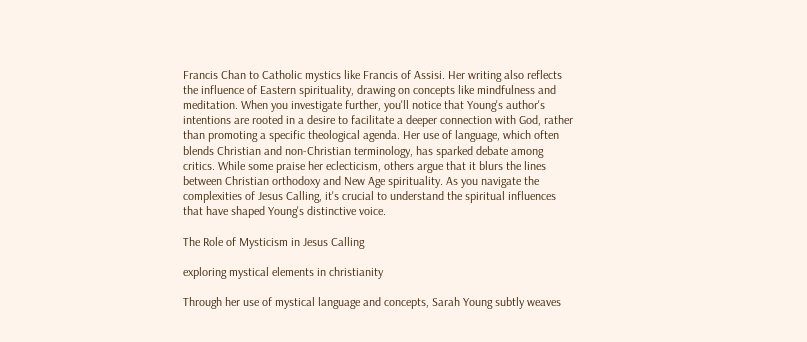Francis Chan to Catholic mystics like Francis of Assisi. Her writing also reflects the influence of Eastern spirituality, drawing on concepts like mindfulness and meditation. When you investigate further, you'll notice that Young's author's intentions are rooted in a desire to facilitate a deeper connection with God, rather than promoting a specific theological agenda. Her use of language, which often blends Christian and non-Christian terminology, has sparked debate among critics. While some praise her eclecticism, others argue that it blurs the lines between Christian orthodoxy and New Age spirituality. As you navigate the complexities of Jesus Calling, it's crucial to understand the spiritual influences that have shaped Young's distinctive voice.

The Role of Mysticism in Jesus Calling

exploring mystical elements in christianity

Through her use of mystical language and concepts, Sarah Young subtly weaves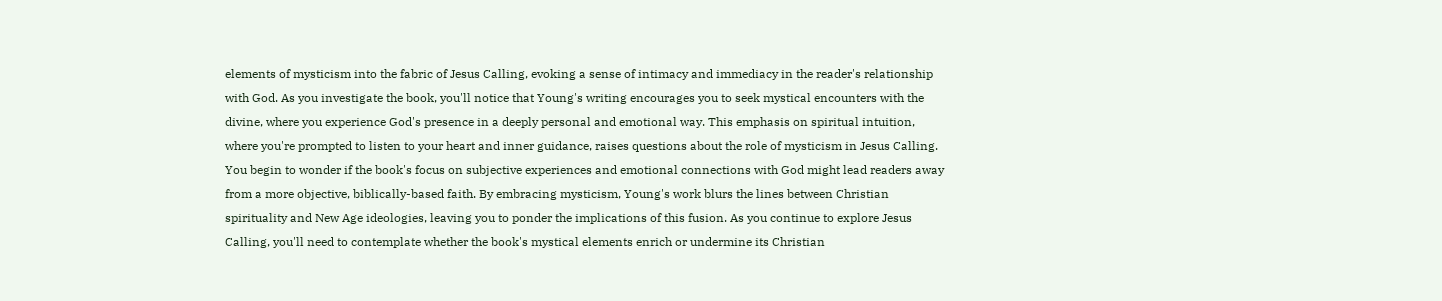elements of mysticism into the fabric of Jesus Calling, evoking a sense of intimacy and immediacy in the reader's relationship with God. As you investigate the book, you'll notice that Young's writing encourages you to seek mystical encounters with the divine, where you experience God's presence in a deeply personal and emotional way. This emphasis on spiritual intuition, where you're prompted to listen to your heart and inner guidance, raises questions about the role of mysticism in Jesus Calling. You begin to wonder if the book's focus on subjective experiences and emotional connections with God might lead readers away from a more objective, biblically-based faith. By embracing mysticism, Young's work blurs the lines between Christian spirituality and New Age ideologies, leaving you to ponder the implications of this fusion. As you continue to explore Jesus Calling, you'll need to contemplate whether the book's mystical elements enrich or undermine its Christian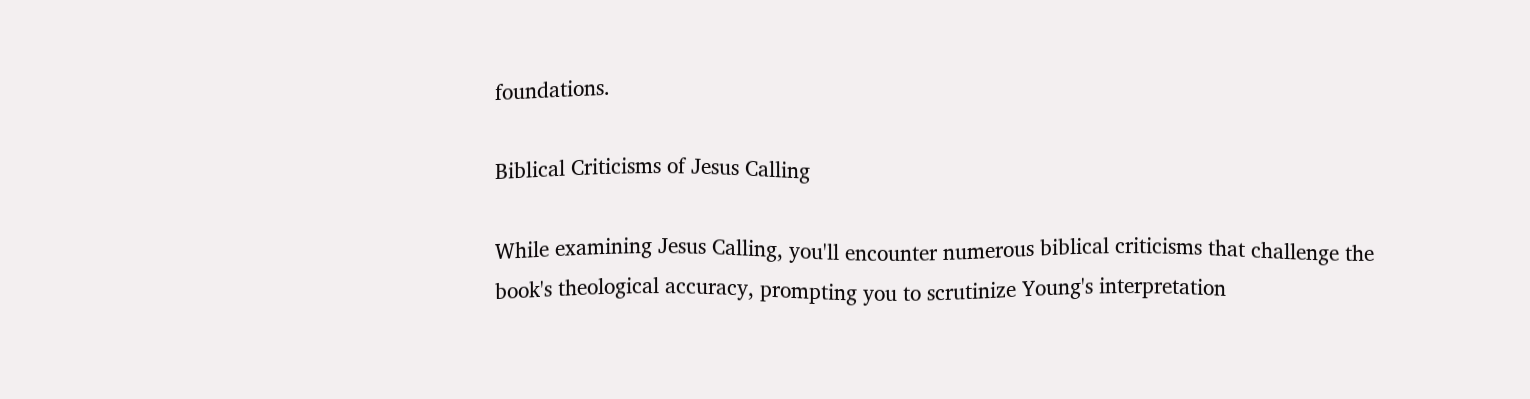foundations.

Biblical Criticisms of Jesus Calling

While examining Jesus Calling, you'll encounter numerous biblical criticisms that challenge the book's theological accuracy, prompting you to scrutinize Young's interpretation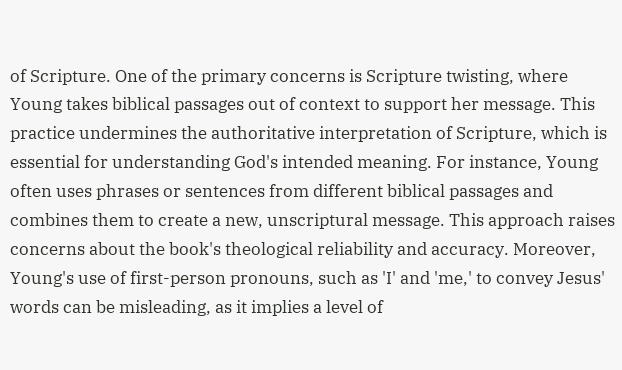of Scripture. One of the primary concerns is Scripture twisting, where Young takes biblical passages out of context to support her message. This practice undermines the authoritative interpretation of Scripture, which is essential for understanding God's intended meaning. For instance, Young often uses phrases or sentences from different biblical passages and combines them to create a new, unscriptural message. This approach raises concerns about the book's theological reliability and accuracy. Moreover, Young's use of first-person pronouns, such as 'I' and 'me,' to convey Jesus' words can be misleading, as it implies a level of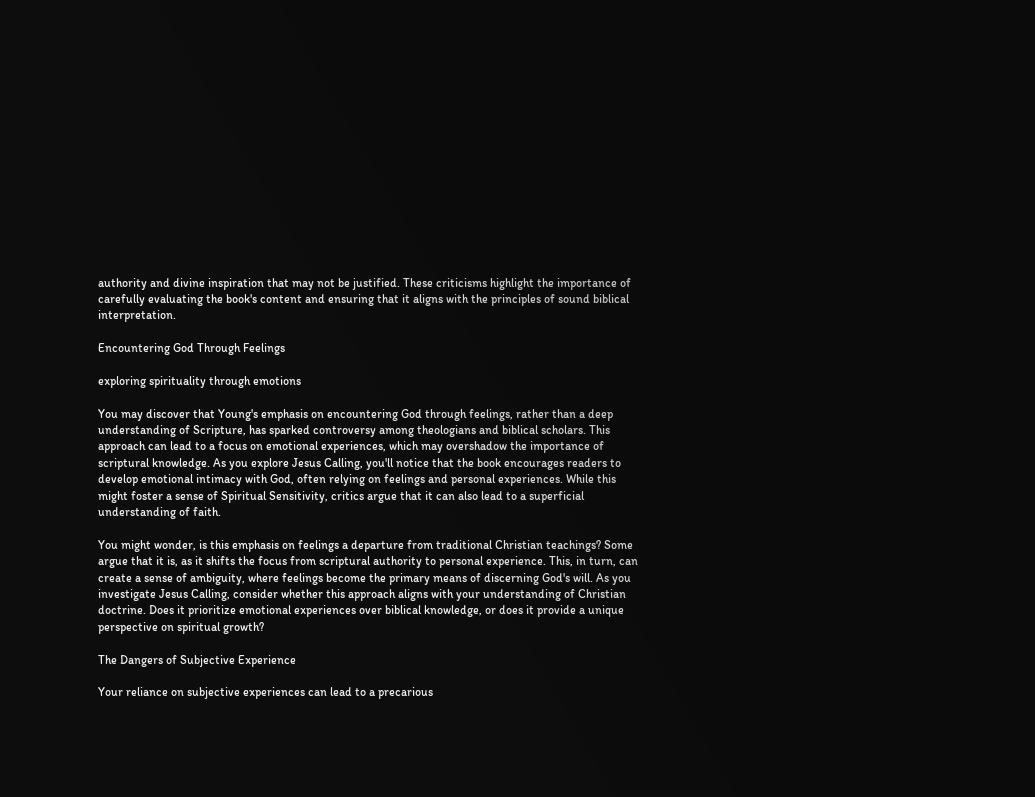authority and divine inspiration that may not be justified. These criticisms highlight the importance of carefully evaluating the book's content and ensuring that it aligns with the principles of sound biblical interpretation.

Encountering God Through Feelings

exploring spirituality through emotions

You may discover that Young's emphasis on encountering God through feelings, rather than a deep understanding of Scripture, has sparked controversy among theologians and biblical scholars. This approach can lead to a focus on emotional experiences, which may overshadow the importance of scriptural knowledge. As you explore Jesus Calling, you'll notice that the book encourages readers to develop emotional intimacy with God, often relying on feelings and personal experiences. While this might foster a sense of Spiritual Sensitivity, critics argue that it can also lead to a superficial understanding of faith.

You might wonder, is this emphasis on feelings a departure from traditional Christian teachings? Some argue that it is, as it shifts the focus from scriptural authority to personal experience. This, in turn, can create a sense of ambiguity, where feelings become the primary means of discerning God's will. As you investigate Jesus Calling, consider whether this approach aligns with your understanding of Christian doctrine. Does it prioritize emotional experiences over biblical knowledge, or does it provide a unique perspective on spiritual growth?

The Dangers of Subjective Experience

Your reliance on subjective experiences can lead to a precarious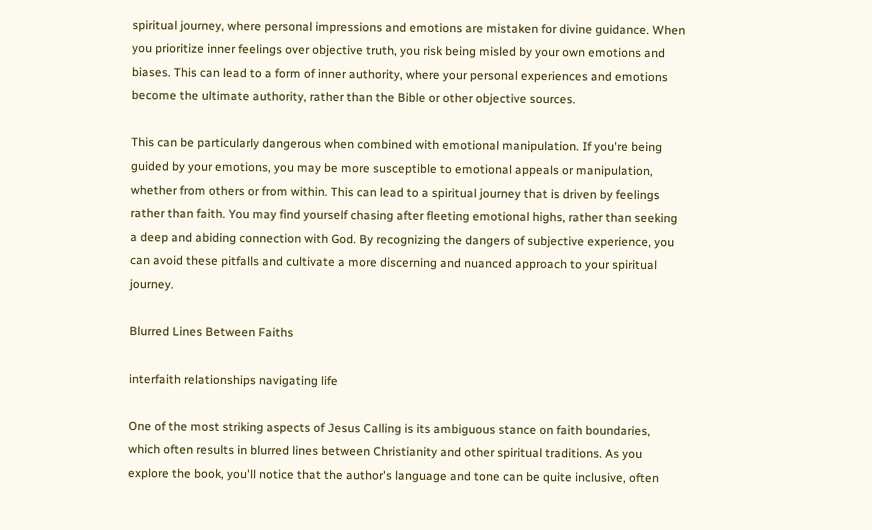spiritual journey, where personal impressions and emotions are mistaken for divine guidance. When you prioritize inner feelings over objective truth, you risk being misled by your own emotions and biases. This can lead to a form of inner authority, where your personal experiences and emotions become the ultimate authority, rather than the Bible or other objective sources.

This can be particularly dangerous when combined with emotional manipulation. If you're being guided by your emotions, you may be more susceptible to emotional appeals or manipulation, whether from others or from within. This can lead to a spiritual journey that is driven by feelings rather than faith. You may find yourself chasing after fleeting emotional highs, rather than seeking a deep and abiding connection with God. By recognizing the dangers of subjective experience, you can avoid these pitfalls and cultivate a more discerning and nuanced approach to your spiritual journey.

Blurred Lines Between Faiths

interfaith relationships navigating life

One of the most striking aspects of Jesus Calling is its ambiguous stance on faith boundaries, which often results in blurred lines between Christianity and other spiritual traditions. As you explore the book, you'll notice that the author's language and tone can be quite inclusive, often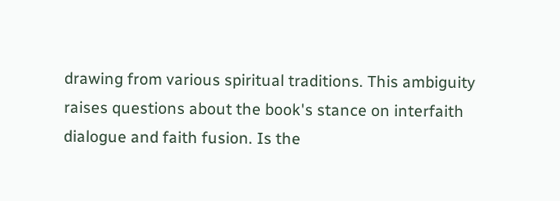drawing from various spiritual traditions. This ambiguity raises questions about the book's stance on interfaith dialogue and faith fusion. Is the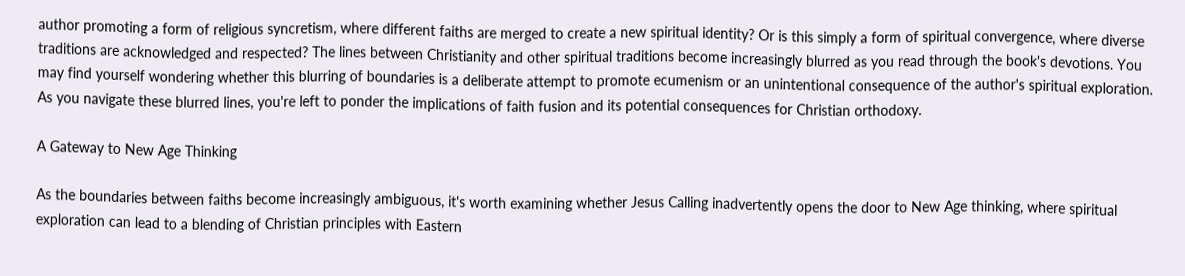author promoting a form of religious syncretism, where different faiths are merged to create a new spiritual identity? Or is this simply a form of spiritual convergence, where diverse traditions are acknowledged and respected? The lines between Christianity and other spiritual traditions become increasingly blurred as you read through the book's devotions. You may find yourself wondering whether this blurring of boundaries is a deliberate attempt to promote ecumenism or an unintentional consequence of the author's spiritual exploration. As you navigate these blurred lines, you're left to ponder the implications of faith fusion and its potential consequences for Christian orthodoxy.

A Gateway to New Age Thinking

As the boundaries between faiths become increasingly ambiguous, it's worth examining whether Jesus Calling inadvertently opens the door to New Age thinking, where spiritual exploration can lead to a blending of Christian principles with Eastern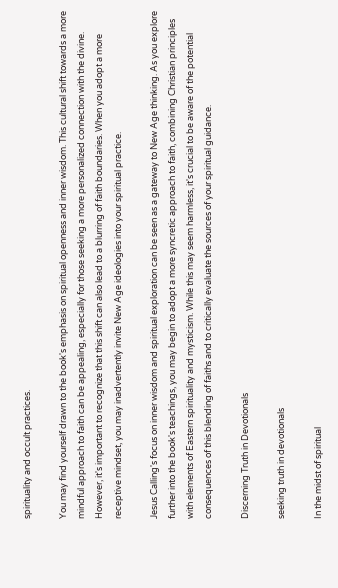spirituality and occult practices.

You may find yourself drawn to the book's emphasis on spiritual openness and inner wisdom. This cultural shift towards a more mindful approach to faith can be appealing, especially for those seeking a more personalized connection with the divine. However, it's important to recognize that this shift can also lead to a blurring of faith boundaries. When you adopt a more receptive mindset, you may inadvertently invite New Age ideologies into your spiritual practice.

Jesus Calling's focus on inner wisdom and spiritual exploration can be seen as a gateway to New Age thinking. As you explore further into the book's teachings, you may begin to adopt a more syncretic approach to faith, combining Christian principles with elements of Eastern spirituality and mysticism. While this may seem harmless, it's crucial to be aware of the potential consequences of this blending of faiths and to critically evaluate the sources of your spiritual guidance.

Discerning Truth in Devotionals

seeking truth in devotionals

In the midst of spiritual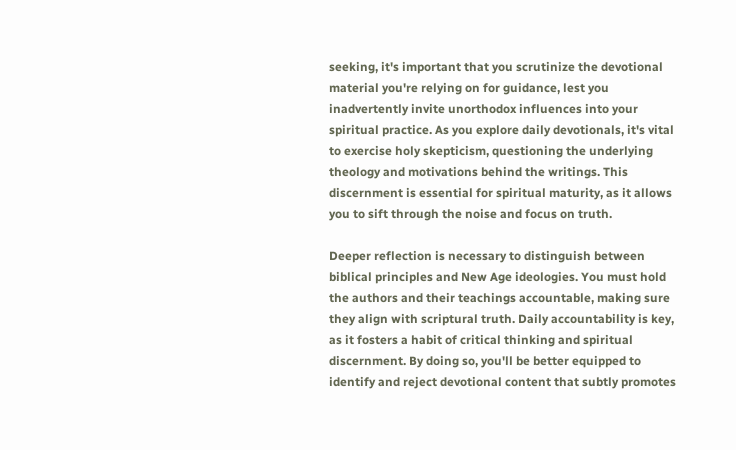seeking, it's important that you scrutinize the devotional material you're relying on for guidance, lest you inadvertently invite unorthodox influences into your spiritual practice. As you explore daily devotionals, it's vital to exercise holy skepticism, questioning the underlying theology and motivations behind the writings. This discernment is essential for spiritual maturity, as it allows you to sift through the noise and focus on truth.

Deeper reflection is necessary to distinguish between biblical principles and New Age ideologies. You must hold the authors and their teachings accountable, making sure they align with scriptural truth. Daily accountability is key, as it fosters a habit of critical thinking and spiritual discernment. By doing so, you'll be better equipped to identify and reject devotional content that subtly promotes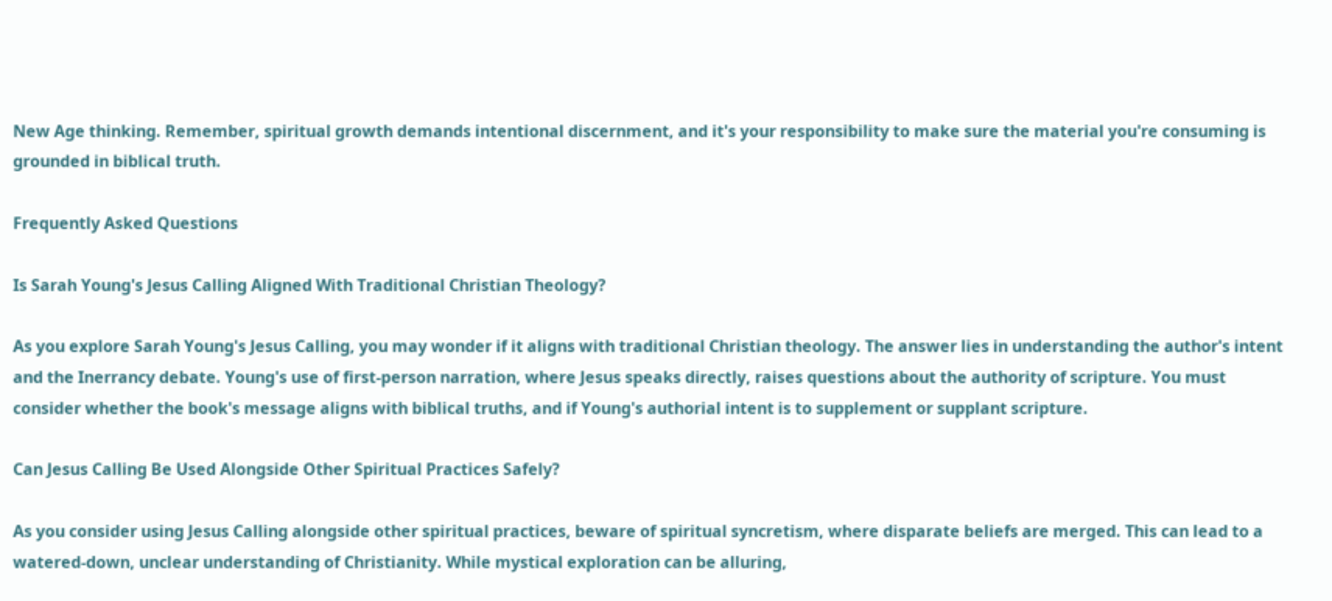New Age thinking. Remember, spiritual growth demands intentional discernment, and it's your responsibility to make sure the material you're consuming is grounded in biblical truth.

Frequently Asked Questions

Is Sarah Young's Jesus Calling Aligned With Traditional Christian Theology?

As you explore Sarah Young's Jesus Calling, you may wonder if it aligns with traditional Christian theology. The answer lies in understanding the author's intent and the Inerrancy debate. Young's use of first-person narration, where Jesus speaks directly, raises questions about the authority of scripture. You must consider whether the book's message aligns with biblical truths, and if Young's authorial intent is to supplement or supplant scripture.

Can Jesus Calling Be Used Alongside Other Spiritual Practices Safely?

As you consider using Jesus Calling alongside other spiritual practices, beware of spiritual syncretism, where disparate beliefs are merged. This can lead to a watered-down, unclear understanding of Christianity. While mystical exploration can be alluring,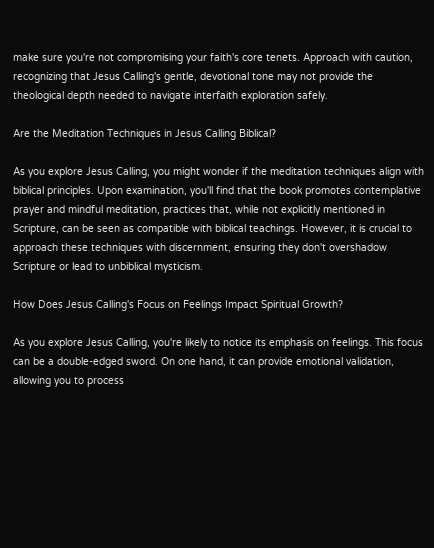make sure you're not compromising your faith's core tenets. Approach with caution, recognizing that Jesus Calling's gentle, devotional tone may not provide the theological depth needed to navigate interfaith exploration safely.

Are the Meditation Techniques in Jesus Calling Biblical?

As you explore Jesus Calling, you might wonder if the meditation techniques align with biblical principles. Upon examination, you'll find that the book promotes contemplative prayer and mindful meditation, practices that, while not explicitly mentioned in Scripture, can be seen as compatible with biblical teachings. However, it is crucial to approach these techniques with discernment, ensuring they don't overshadow Scripture or lead to unbiblical mysticism.

How Does Jesus Calling's Focus on Feelings Impact Spiritual Growth?

As you explore Jesus Calling, you're likely to notice its emphasis on feelings. This focus can be a double-edged sword. On one hand, it can provide emotional validation, allowing you to process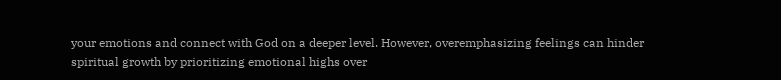your emotions and connect with God on a deeper level. However, overemphasizing feelings can hinder spiritual growth by prioritizing emotional highs over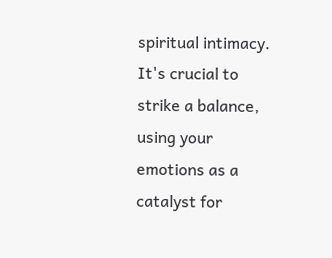spiritual intimacy. It's crucial to strike a balance, using your emotions as a catalyst for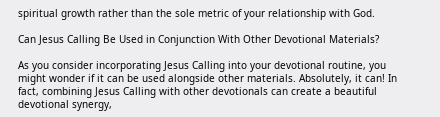spiritual growth rather than the sole metric of your relationship with God.

Can Jesus Calling Be Used in Conjunction With Other Devotional Materials?

As you consider incorporating Jesus Calling into your devotional routine, you might wonder if it can be used alongside other materials. Absolutely, it can! In fact, combining Jesus Calling with other devotionals can create a beautiful devotional synergy,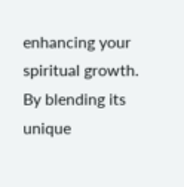enhancing your spiritual growth. By blending its unique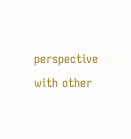perspective with other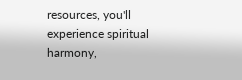resources, you'll experience spiritual harmony,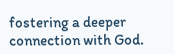fostering a deeper connection with God.